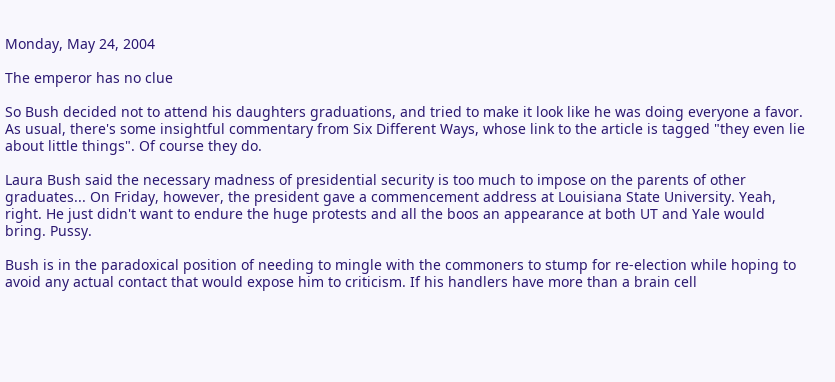Monday, May 24, 2004

The emperor has no clue

So Bush decided not to attend his daughters graduations, and tried to make it look like he was doing everyone a favor. As usual, there's some insightful commentary from Six Different Ways, whose link to the article is tagged "they even lie about little things". Of course they do.

Laura Bush said the necessary madness of presidential security is too much to impose on the parents of other graduates... On Friday, however, the president gave a commencement address at Louisiana State University. Yeah, right. He just didn't want to endure the huge protests and all the boos an appearance at both UT and Yale would bring. Pussy.

Bush is in the paradoxical position of needing to mingle with the commoners to stump for re-election while hoping to avoid any actual contact that would expose him to criticism. If his handlers have more than a brain cell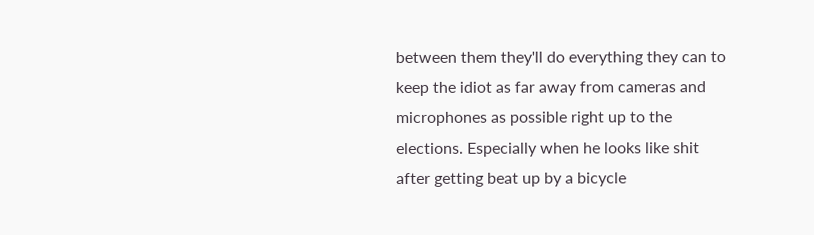between them they'll do everything they can to keep the idiot as far away from cameras and microphones as possible right up to the elections. Especially when he looks like shit after getting beat up by a bicycle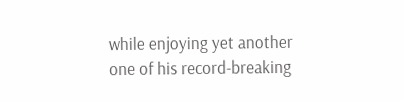while enjoying yet another one of his record-breaking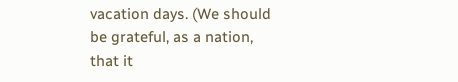vacation days. (We should be grateful, as a nation, that it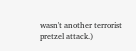wasn't another terrorist pretzel attack.)